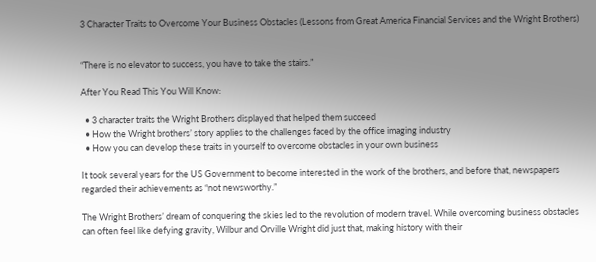3 Character Traits to Overcome Your Business Obstacles (Lessons from Great America Financial Services and the Wright Brothers)


“There is no elevator to success, you have to take the stairs.”

After You Read This You Will Know:

  • 3 character traits the Wright Brothers displayed that helped them succeed
  • How the Wright brothers’ story applies to the challenges faced by the office imaging industry
  • How you can develop these traits in yourself to overcome obstacles in your own business

It took several years for the US Government to become interested in the work of the brothers, and before that, newspapers regarded their achievements as “not newsworthy.”

The Wright Brothers’ dream of conquering the skies led to the revolution of modern travel. While overcoming business obstacles can often feel like defying gravity, Wilbur and Orville Wright did just that, making history with their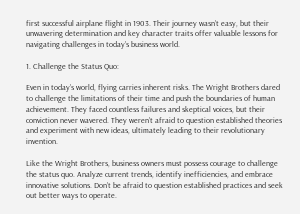first successful airplane flight in 1903. Their journey wasn’t easy, but their unwavering determination and key character traits offer valuable lessons for navigating challenges in today’s business world.

1. Challenge the Status Quo:

Even in today’s world, flying carries inherent risks. The Wright Brothers dared to challenge the limitations of their time and push the boundaries of human achievement. They faced countless failures and skeptical voices, but their conviction never wavered. They weren’t afraid to question established theories and experiment with new ideas, ultimately leading to their revolutionary invention.

Like the Wright Brothers, business owners must possess courage to challenge the status quo. Analyze current trends, identify inefficiencies, and embrace innovative solutions. Don’t be afraid to question established practices and seek out better ways to operate.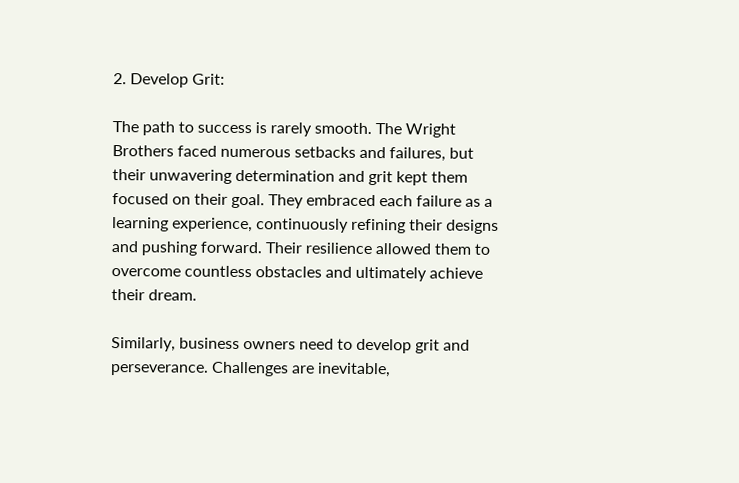2. Develop Grit:

The path to success is rarely smooth. The Wright Brothers faced numerous setbacks and failures, but their unwavering determination and grit kept them focused on their goal. They embraced each failure as a learning experience, continuously refining their designs and pushing forward. Their resilience allowed them to overcome countless obstacles and ultimately achieve their dream.

Similarly, business owners need to develop grit and perseverance. Challenges are inevitable,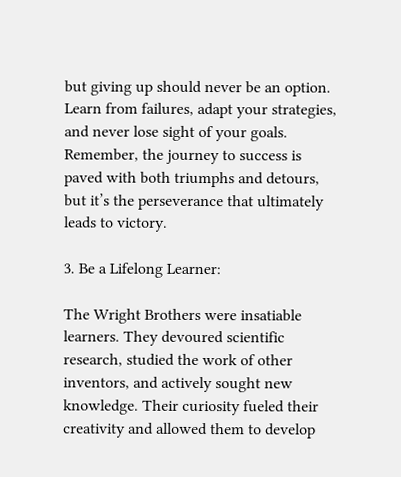but giving up should never be an option. Learn from failures, adapt your strategies, and never lose sight of your goals. Remember, the journey to success is paved with both triumphs and detours, but it’s the perseverance that ultimately leads to victory.

3. Be a Lifelong Learner:

The Wright Brothers were insatiable learners. They devoured scientific research, studied the work of other inventors, and actively sought new knowledge. Their curiosity fueled their creativity and allowed them to develop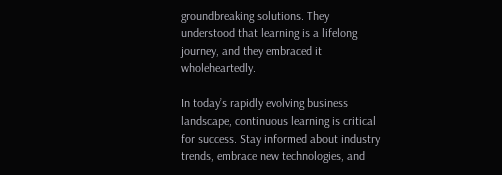groundbreaking solutions. They understood that learning is a lifelong journey, and they embraced it wholeheartedly.

In today’s rapidly evolving business landscape, continuous learning is critical for success. Stay informed about industry trends, embrace new technologies, and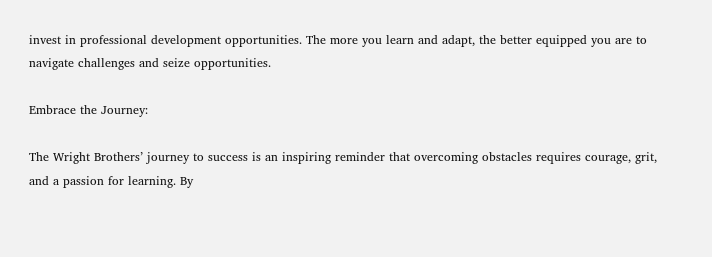invest in professional development opportunities. The more you learn and adapt, the better equipped you are to navigate challenges and seize opportunities.

Embrace the Journey:

The Wright Brothers’ journey to success is an inspiring reminder that overcoming obstacles requires courage, grit, and a passion for learning. By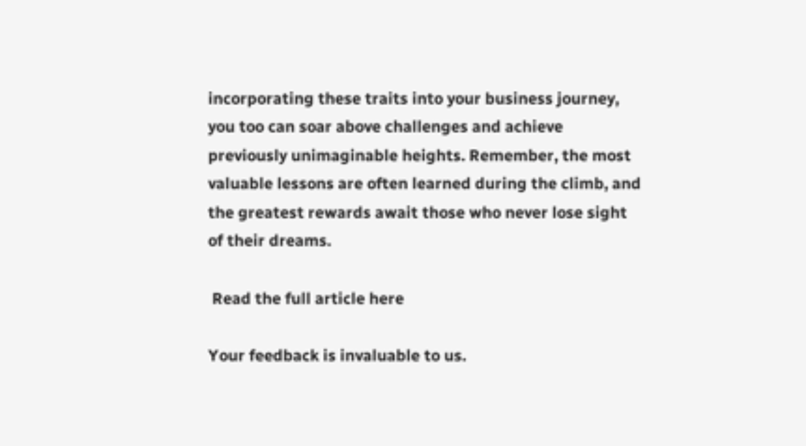incorporating these traits into your business journey, you too can soar above challenges and achieve previously unimaginable heights. Remember, the most valuable lessons are often learned during the climb, and the greatest rewards await those who never lose sight of their dreams.

 Read the full article here

Your feedback is invaluable to us.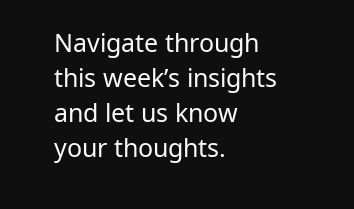Navigate through this week’s insights and let us know your thoughts.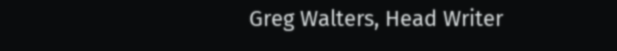Greg Walters, Head Writer